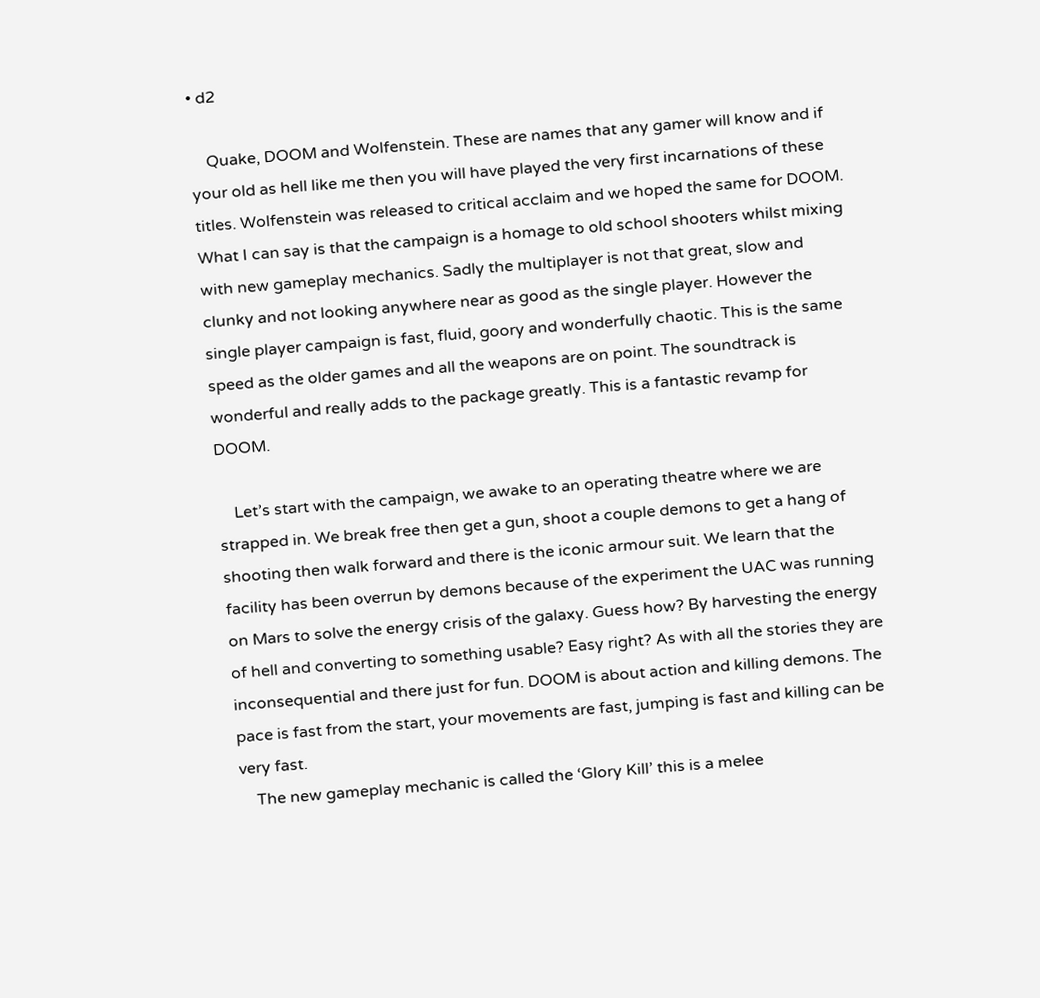• d2

    Quake, DOOM and Wolfenstein. These are names that any gamer will know and if your old as hell like me then you will have played the very first incarnations of these titles. Wolfenstein was released to critical acclaim and we hoped the same for DOOM. What I can say is that the campaign is a homage to old school shooters whilst mixing with new gameplay mechanics. Sadly the multiplayer is not that great, slow and clunky and not looking anywhere near as good as the single player. However the single player campaign is fast, fluid, goory and wonderfully chaotic. This is the same speed as the older games and all the weapons are on point. The soundtrack is wonderful and really adds to the package greatly. This is a fantastic revamp for DOOM.

    Let’s start with the campaign, we awake to an operating theatre where we are strapped in. We break free then get a gun, shoot a couple demons to get a hang of shooting then walk forward and there is the iconic armour suit. We learn that the facility has been overrun by demons because of the experiment the UAC was running on Mars to solve the energy crisis of the galaxy. Guess how? By harvesting the energy of hell and converting to something usable? Easy right? As with all the stories they are inconsequential and there just for fun. DOOM is about action and killing demons. The pace is fast from the start, your movements are fast, jumping is fast and killing can be very fast.
    The new gameplay mechanic is called the ‘Glory Kill’ this is a melee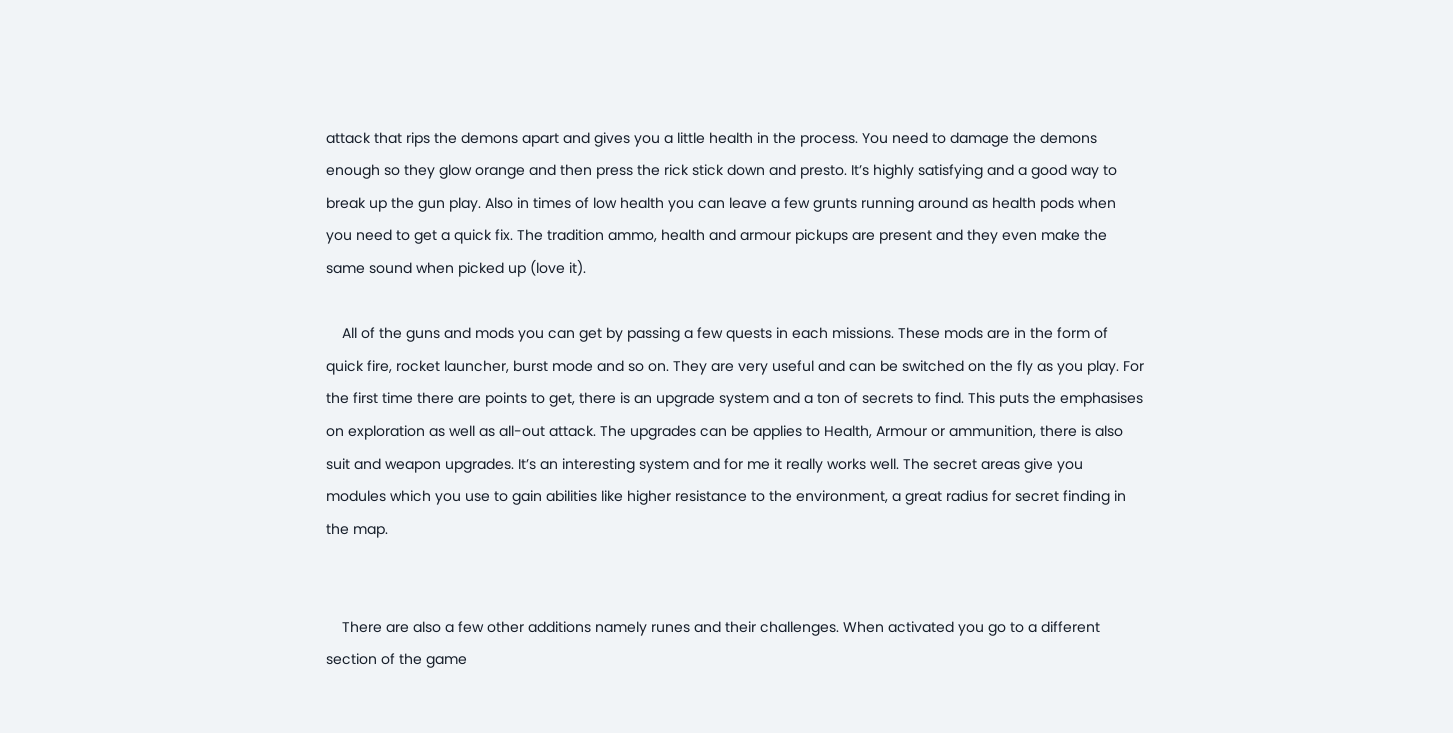attack that rips the demons apart and gives you a little health in the process. You need to damage the demons enough so they glow orange and then press the rick stick down and presto. It’s highly satisfying and a good way to break up the gun play. Also in times of low health you can leave a few grunts running around as health pods when you need to get a quick fix. The tradition ammo, health and armour pickups are present and they even make the same sound when picked up (love it).

    All of the guns and mods you can get by passing a few quests in each missions. These mods are in the form of quick fire, rocket launcher, burst mode and so on. They are very useful and can be switched on the fly as you play. For the first time there are points to get, there is an upgrade system and a ton of secrets to find. This puts the emphasises on exploration as well as all-out attack. The upgrades can be applies to Health, Armour or ammunition, there is also suit and weapon upgrades. It’s an interesting system and for me it really works well. The secret areas give you modules which you use to gain abilities like higher resistance to the environment, a great radius for secret finding in the map.


    There are also a few other additions namely runes and their challenges. When activated you go to a different section of the game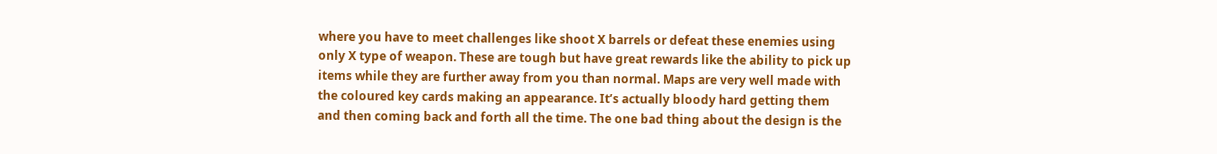where you have to meet challenges like shoot X barrels or defeat these enemies using only X type of weapon. These are tough but have great rewards like the ability to pick up items while they are further away from you than normal. Maps are very well made with the coloured key cards making an appearance. It’s actually bloody hard getting them and then coming back and forth all the time. The one bad thing about the design is the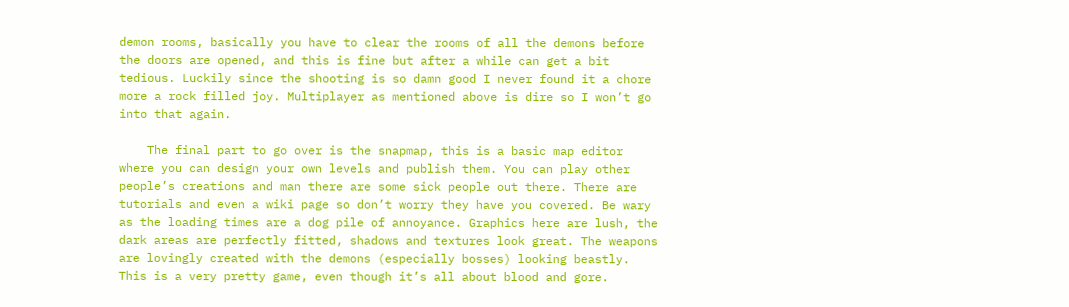demon rooms, basically you have to clear the rooms of all the demons before the doors are opened, and this is fine but after a while can get a bit tedious. Luckily since the shooting is so damn good I never found it a chore more a rock filled joy. Multiplayer as mentioned above is dire so I won’t go into that again.

    The final part to go over is the snapmap, this is a basic map editor where you can design your own levels and publish them. You can play other people’s creations and man there are some sick people out there. There are tutorials and even a wiki page so don’t worry they have you covered. Be wary as the loading times are a dog pile of annoyance. Graphics here are lush, the dark areas are perfectly fitted, shadows and textures look great. The weapons are lovingly created with the demons (especially bosses) looking beastly. This is a very pretty game, even though it’s all about blood and gore.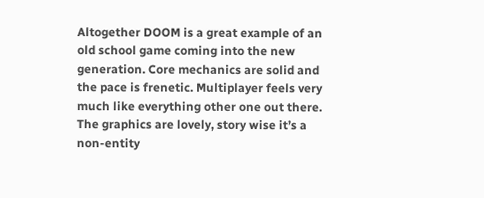Altogether DOOM is a great example of an old school game coming into the new generation. Core mechanics are solid and the pace is frenetic. Multiplayer feels very much like everything other one out there. The graphics are lovely, story wise it’s a non-entity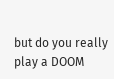but do you really play a DOOM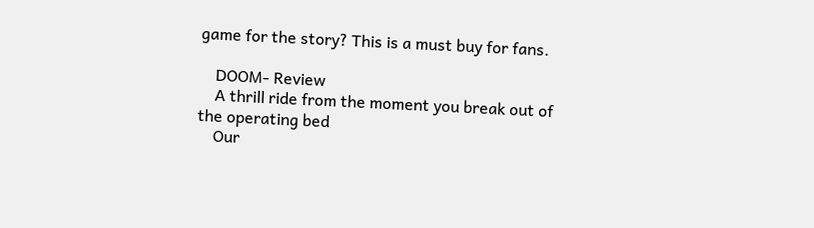game for the story? This is a must buy for fans.

    DOOM- Review
    A thrill ride from the moment you break out of the operating bed
    Our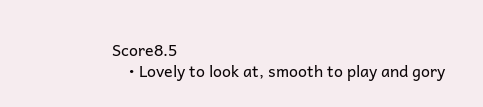Score8.5
    • Lovely to look at, smooth to play and gory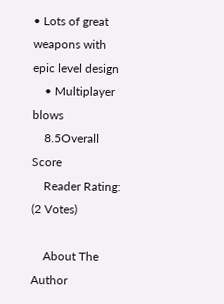• Lots of great weapons with epic level design
    • Multiplayer blows
    8.5Overall Score
    Reader Rating: (2 Votes)

    About The Author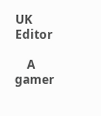UK Editor

    A gamer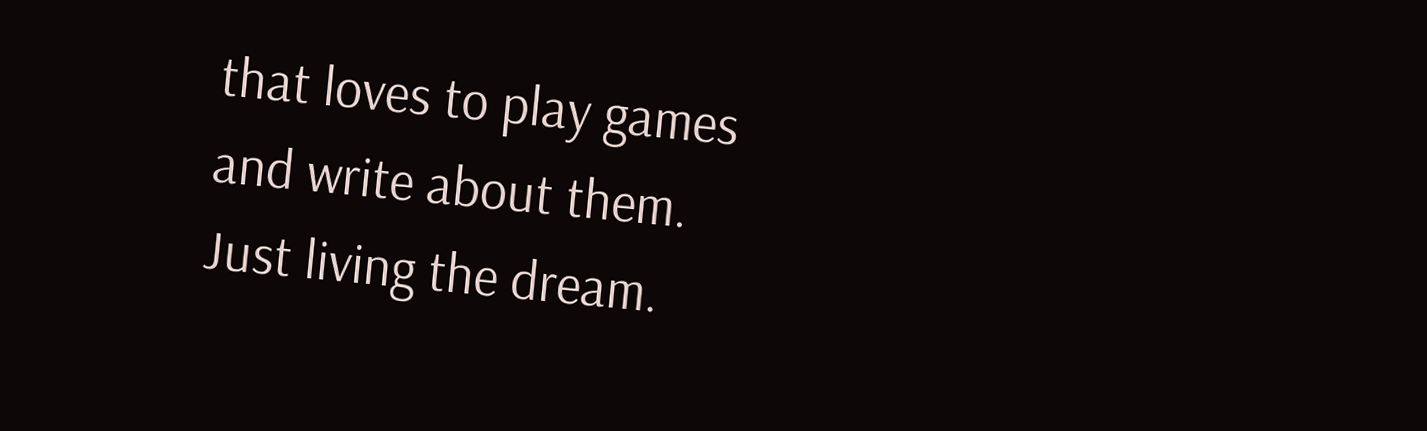that loves to play games and write about them. Just living the dream.